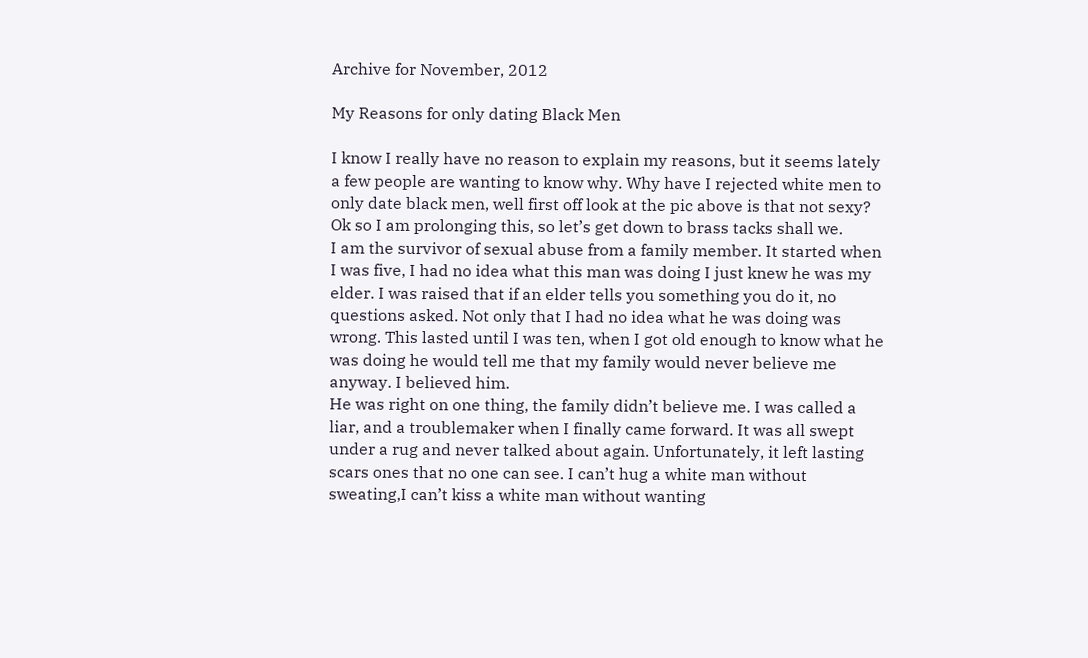Archive for November, 2012

My Reasons for only dating Black Men

I know I really have no reason to explain my reasons, but it seems lately a few people are wanting to know why. Why have I rejected white men to only date black men, well first off look at the pic above is that not sexy? Ok so I am prolonging this, so let’s get down to brass tacks shall we.
I am the survivor of sexual abuse from a family member. It started when I was five, I had no idea what this man was doing I just knew he was my elder. I was raised that if an elder tells you something you do it, no questions asked. Not only that I had no idea what he was doing was wrong. This lasted until I was ten, when I got old enough to know what he was doing he would tell me that my family would never believe me anyway. I believed him.
He was right on one thing, the family didn’t believe me. I was called a liar, and a troublemaker when I finally came forward. It was all swept under a rug and never talked about again. Unfortunately, it left lasting scars ones that no one can see. I can’t hug a white man without sweating,I can’t kiss a white man without wanting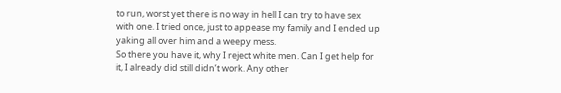to run, worst yet there is no way in hell I can try to have sex with one. I tried once, just to appease my family and I ended up yaking all over him and a weepy mess.
So there you have it, why I reject white men. Can I get help for it, I already did still didn’t work. Any other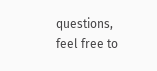questions, feel free to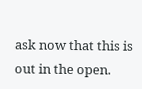ask now that this is out in the open.